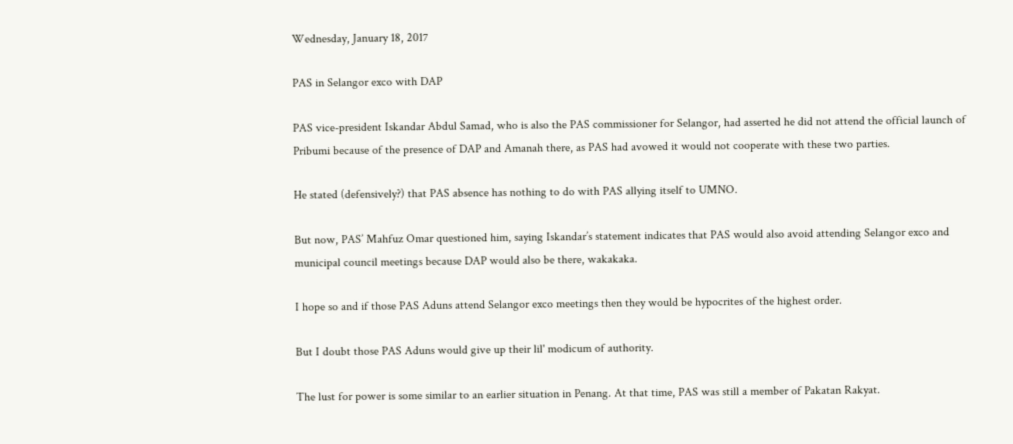Wednesday, January 18, 2017

PAS in Selangor exco with DAP

PAS vice-president Iskandar Abdul Samad, who is also the PAS commissioner for Selangor, had asserted he did not attend the official launch of Pribumi because of the presence of DAP and Amanah there, as PAS had avowed it would not cooperate with these two parties.

He stated (defensively?) that PAS absence has nothing to do with PAS allying itself to UMNO.

But now, PAS’ Mahfuz Omar questioned him, saying Iskandar’s statement indicates that PAS would also avoid attending Selangor exco and municipal council meetings because DAP would also be there, wakakaka.

I hope so and if those PAS Aduns attend Selangor exco meetings then they would be hypocrites of the highest order.

But I doubt those PAS Aduns would give up their lil' modicum of authority.

The lust for power is some similar to an earlier situation in Penang. At that time, PAS was still a member of Pakatan Rakyat.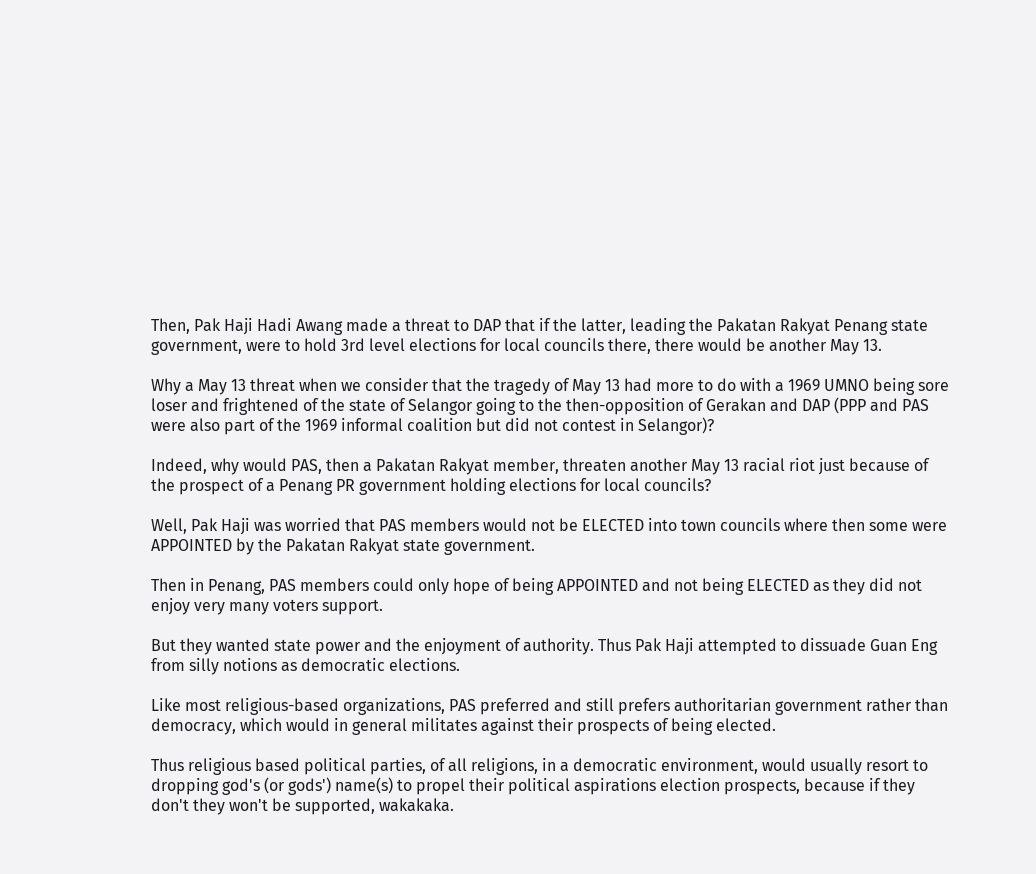Then, Pak Haji Hadi Awang made a threat to DAP that if the latter, leading the Pakatan Rakyat Penang state government, were to hold 3rd level elections for local councils there, there would be another May 13.

Why a May 13 threat when we consider that the tragedy of May 13 had more to do with a 1969 UMNO being sore loser and frightened of the state of Selangor going to the then-opposition of Gerakan and DAP (PPP and PAS were also part of the 1969 informal coalition but did not contest in Selangor)?

Indeed, why would PAS, then a Pakatan Rakyat member, threaten another May 13 racial riot just because of the prospect of a Penang PR government holding elections for local councils?

Well, Pak Haji was worried that PAS members would not be ELECTED into town councils where then some were APPOINTED by the Pakatan Rakyat state government.

Then in Penang, PAS members could only hope of being APPOINTED and not being ELECTED as they did not enjoy very many voters support.

But they wanted state power and the enjoyment of authority. Thus Pak Haji attempted to dissuade Guan Eng from silly notions as democratic elections.

Like most religious-based organizations, PAS preferred and still prefers authoritarian government rather than democracy, which would in general militates against their prospects of being elected.

Thus religious based political parties, of all religions, in a democratic environment, would usually resort to dropping god's (or gods') name(s) to propel their political aspirations election prospects, because if they don't they won't be supported, wakakaka.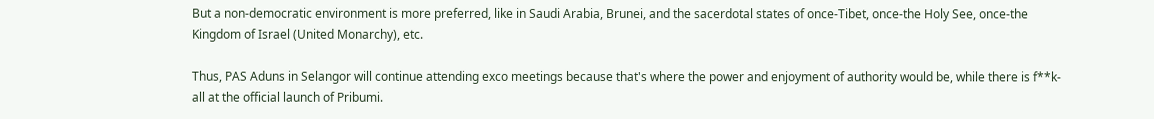But a non-democratic environment is more preferred, like in Saudi Arabia, Brunei, and the sacerdotal states of once-Tibet, once-the Holy See, once-the Kingdom of Israel (United Monarchy), etc.

Thus, PAS Aduns in Selangor will continue attending exco meetings because that's where the power and enjoyment of authority would be, while there is f**k-all at the official launch of Pribumi.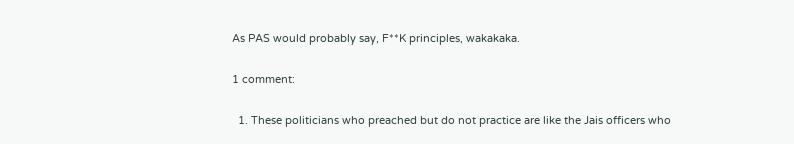As PAS would probably say, F**K principles, wakakaka.

1 comment:

  1. These politicians who preached but do not practice are like the Jais officers who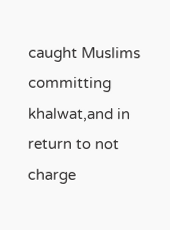caught Muslims committing khalwat,and in return to not charge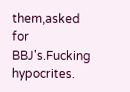them,asked for BBJ's.Fucking hypocrites.